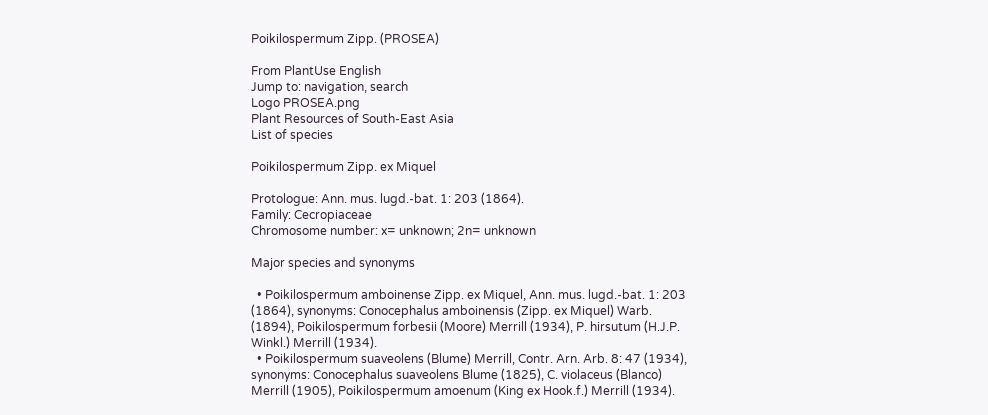Poikilospermum Zipp. (PROSEA)

From PlantUse English
Jump to: navigation, search
Logo PROSEA.png
Plant Resources of South-East Asia
List of species

Poikilospermum Zipp. ex Miquel

Protologue: Ann. mus. lugd.-bat. 1: 203 (1864).
Family: Cecropiaceae
Chromosome number: x= unknown; 2n= unknown

Major species and synonyms

  • Poikilospermum amboinense Zipp. ex Miquel, Ann. mus. lugd.-bat. 1: 203 (1864), synonyms: Conocephalus amboinensis (Zipp. ex Miquel) Warb. (1894), Poikilospermum forbesii (Moore) Merrill (1934), P. hirsutum (H.J.P. Winkl.) Merrill (1934).
  • Poikilospermum suaveolens (Blume) Merrill, Contr. Arn. Arb. 8: 47 (1934), synonyms: Conocephalus suaveolens Blume (1825), C. violaceus (Blanco) Merrill (1905), Poikilospermum amoenum (King ex Hook.f.) Merrill (1934).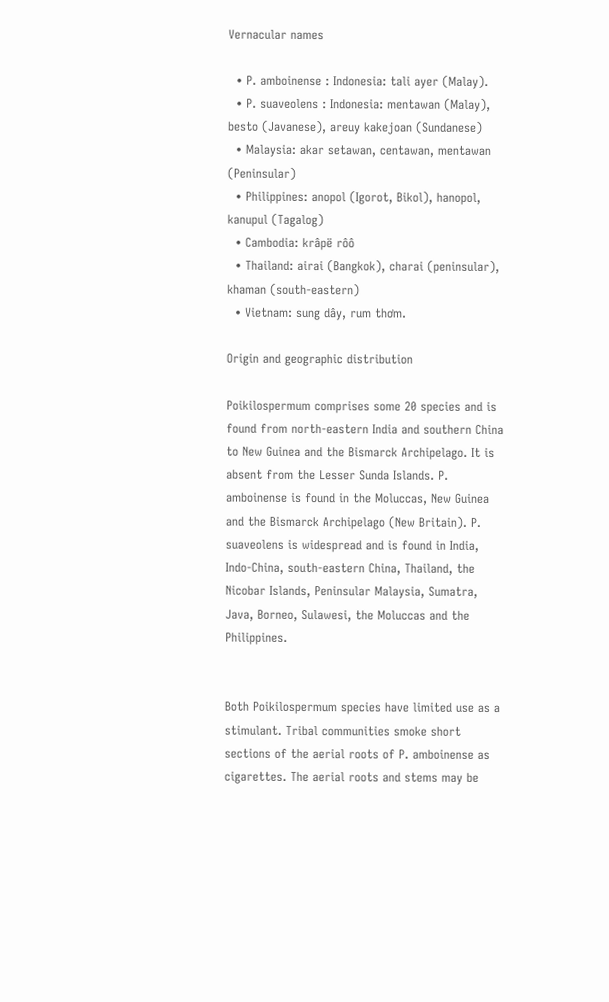Vernacular names

  • P. amboinense : Indonesia: tali ayer (Malay).
  • P. suaveolens : Indonesia: mentawan (Malay), besto (Javanese), areuy kakejoan (Sundanese)
  • Malaysia: akar setawan, centawan, mentawan (Peninsular)
  • Philippines: anopol (Igorot, Bikol), hanopol, kanupul (Tagalog)
  • Cambodia: krâpë rôô
  • Thailand: airai (Bangkok), charai (peninsular), khaman (south-eastern)
  • Vietnam: sung dây, rum thơm.

Origin and geographic distribution

Poikilospermum comprises some 20 species and is found from north-eastern India and southern China to New Guinea and the Bismarck Archipelago. It is absent from the Lesser Sunda Islands. P. amboinense is found in the Moluccas, New Guinea and the Bismarck Archipelago (New Britain). P. suaveolens is widespread and is found in India, Indo-China, south-eastern China, Thailand, the Nicobar Islands, Peninsular Malaysia, Sumatra, Java, Borneo, Sulawesi, the Moluccas and the Philippines.


Both Poikilospermum species have limited use as a stimulant. Tribal communities smoke short sections of the aerial roots of P. amboinense as cigarettes. The aerial roots and stems may be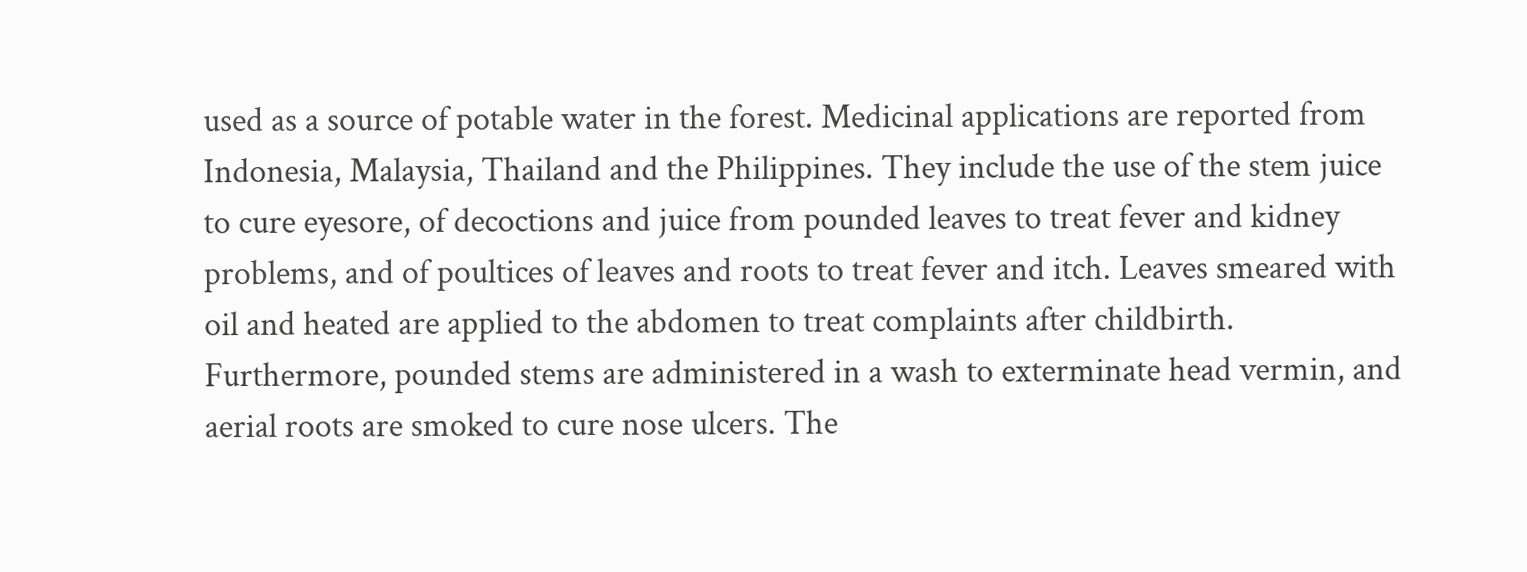used as a source of potable water in the forest. Medicinal applications are reported from Indonesia, Malaysia, Thailand and the Philippines. They include the use of the stem juice to cure eyesore, of decoctions and juice from pounded leaves to treat fever and kidney problems, and of poultices of leaves and roots to treat fever and itch. Leaves smeared with oil and heated are applied to the abdomen to treat complaints after childbirth. Furthermore, pounded stems are administered in a wash to exterminate head vermin, and aerial roots are smoked to cure nose ulcers. The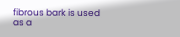fibrous bark is used as a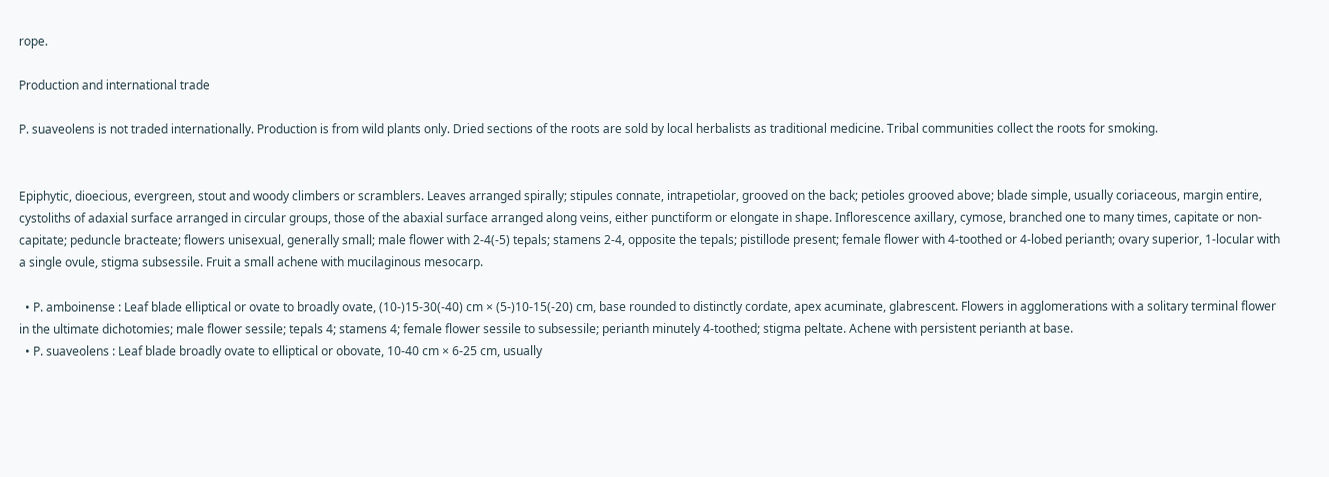rope.

Production and international trade

P. suaveolens is not traded internationally. Production is from wild plants only. Dried sections of the roots are sold by local herbalists as traditional medicine. Tribal communities collect the roots for smoking.


Epiphytic, dioecious, evergreen, stout and woody climbers or scramblers. Leaves arranged spirally; stipules connate, intrapetiolar, grooved on the back; petioles grooved above; blade simple, usually coriaceous, margin entire, cystoliths of adaxial surface arranged in circular groups, those of the abaxial surface arranged along veins, either punctiform or elongate in shape. Inflorescence axillary, cymose, branched one to many times, capitate or non-capitate; peduncle bracteate; flowers unisexual, generally small; male flower with 2-4(-5) tepals; stamens 2-4, opposite the tepals; pistillode present; female flower with 4-toothed or 4-lobed perianth; ovary superior, 1-locular with a single ovule, stigma subsessile. Fruit a small achene with mucilaginous mesocarp.

  • P. amboinense : Leaf blade elliptical or ovate to broadly ovate, (10-)15-30(-40) cm × (5-)10-15(-20) cm, base rounded to distinctly cordate, apex acuminate, glabrescent. Flowers in agglomerations with a solitary terminal flower in the ultimate dichotomies; male flower sessile; tepals 4; stamens 4; female flower sessile to subsessile; perianth minutely 4-toothed; stigma peltate. Achene with persistent perianth at base.
  • P. suaveolens : Leaf blade broadly ovate to elliptical or obovate, 10-40 cm × 6-25 cm, usually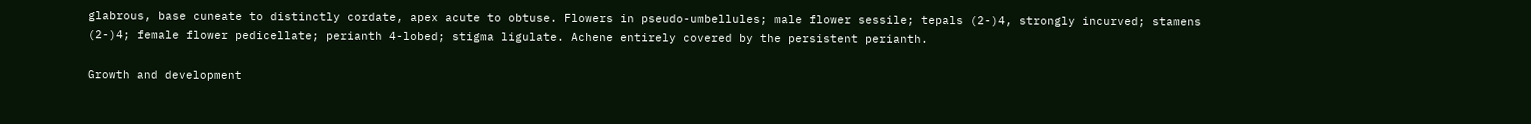glabrous, base cuneate to distinctly cordate, apex acute to obtuse. Flowers in pseudo-umbellules; male flower sessile; tepals (2-)4, strongly incurved; stamens (2-)4; female flower pedicellate; perianth 4-lobed; stigma ligulate. Achene entirely covered by the persistent perianth.

Growth and development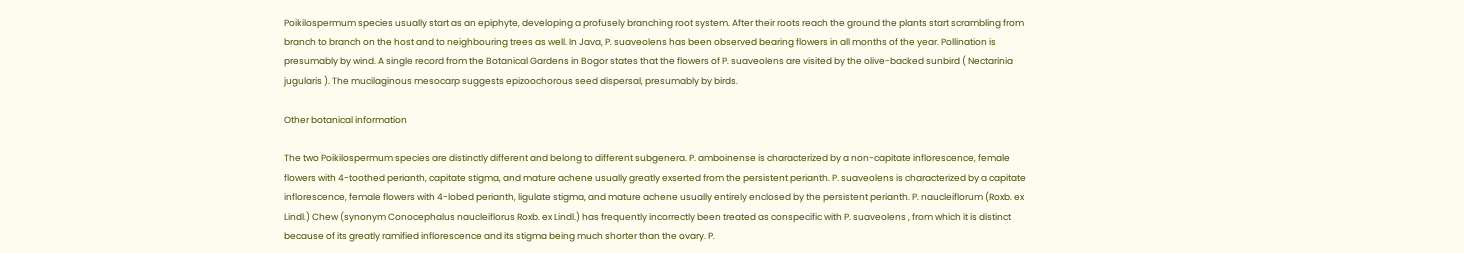Poikilospermum species usually start as an epiphyte, developing a profusely branching root system. After their roots reach the ground the plants start scrambling from branch to branch on the host and to neighbouring trees as well. In Java, P. suaveolens has been observed bearing flowers in all months of the year. Pollination is presumably by wind. A single record from the Botanical Gardens in Bogor states that the flowers of P. suaveolens are visited by the olive-backed sunbird ( Nectarinia jugularis ). The mucilaginous mesocarp suggests epizoochorous seed dispersal, presumably by birds.

Other botanical information

The two Poikilospermum species are distinctly different and belong to different subgenera. P. amboinense is characterized by a non-capitate inflorescence, female flowers with 4-toothed perianth, capitate stigma, and mature achene usually greatly exserted from the persistent perianth. P. suaveolens is characterized by a capitate inflorescence, female flowers with 4-lobed perianth, ligulate stigma, and mature achene usually entirely enclosed by the persistent perianth. P. naucleiflorum (Roxb. ex Lindl.) Chew (synonym Conocephalus naucleiflorus Roxb. ex Lindl.) has frequently incorrectly been treated as conspecific with P. suaveolens , from which it is distinct because of its greatly ramified inflorescence and its stigma being much shorter than the ovary. P.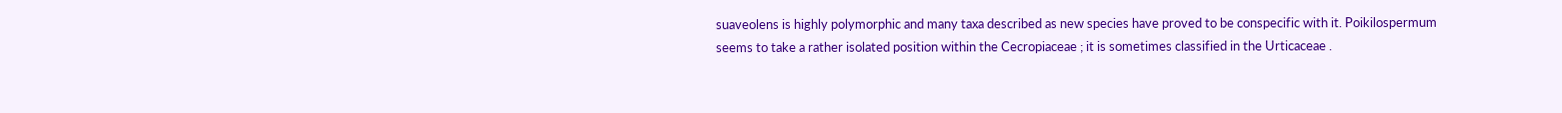suaveolens is highly polymorphic and many taxa described as new species have proved to be conspecific with it. Poikilospermum seems to take a rather isolated position within the Cecropiaceae ; it is sometimes classified in the Urticaceae .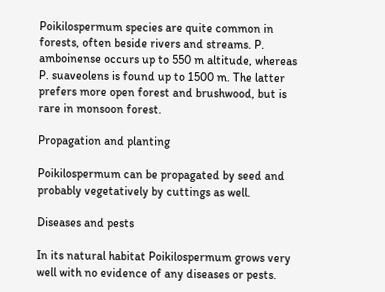Poikilospermum species are quite common in forests, often beside rivers and streams. P. amboinense occurs up to 550 m altitude, whereas P. suaveolens is found up to 1500 m. The latter prefers more open forest and brushwood, but is rare in monsoon forest.

Propagation and planting

Poikilospermum can be propagated by seed and probably vegetatively by cuttings as well.

Diseases and pests

In its natural habitat Poikilospermum grows very well with no evidence of any diseases or pests.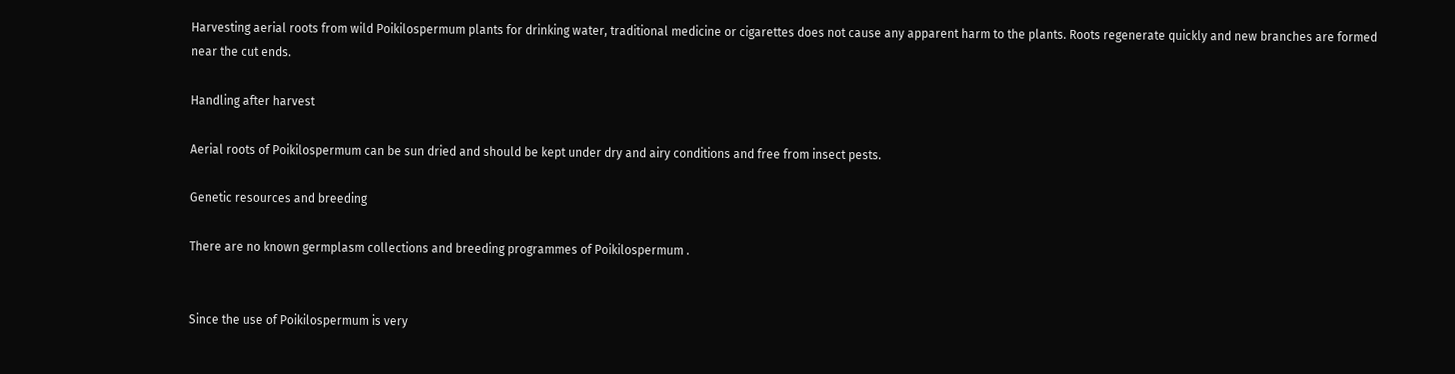Harvesting aerial roots from wild Poikilospermum plants for drinking water, traditional medicine or cigarettes does not cause any apparent harm to the plants. Roots regenerate quickly and new branches are formed near the cut ends.

Handling after harvest

Aerial roots of Poikilospermum can be sun dried and should be kept under dry and airy conditions and free from insect pests.

Genetic resources and breeding

There are no known germplasm collections and breeding programmes of Poikilospermum .


Since the use of Poikilospermum is very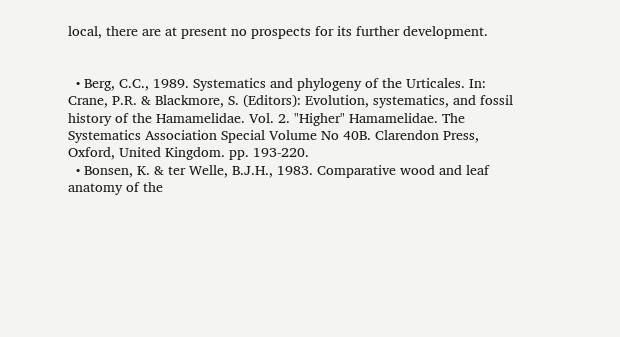local, there are at present no prospects for its further development.


  • Berg, C.C., 1989. Systematics and phylogeny of the Urticales. In: Crane, P.R. & Blackmore, S. (Editors): Evolution, systematics, and fossil history of the Hamamelidae. Vol. 2. "Higher" Hamamelidae. The Systematics Association Special Volume No 40B. Clarendon Press, Oxford, United Kingdom. pp. 193-220.
  • Bonsen, K. & ter Welle, B.J.H., 1983. Comparative wood and leaf anatomy of the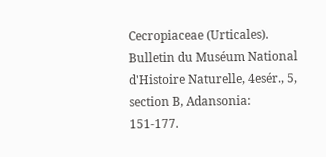Cecropiaceae (Urticales). Bulletin du Muséum National d'Histoire Naturelle, 4esér., 5, section B, Adansonia: 151-177.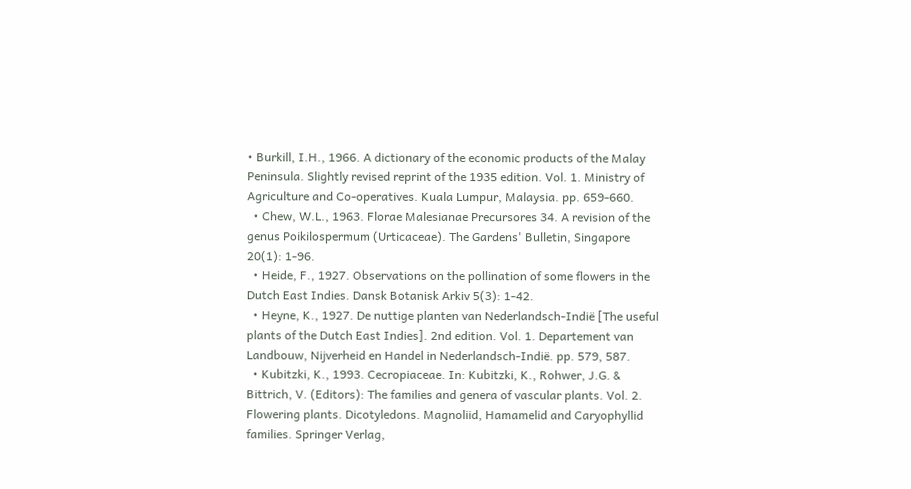• Burkill, I.H., 1966. A dictionary of the economic products of the Malay Peninsula. Slightly revised reprint of the 1935 edition. Vol. 1. Ministry of Agriculture and Co-operatives. Kuala Lumpur, Malaysia. pp. 659-660.
  • Chew, W.L., 1963. Florae Malesianae Precursores 34. A revision of the genus Poikilospermum (Urticaceae). The Gardens' Bulletin, Singapore 20(1): 1-96.
  • Heide, F., 1927. Observations on the pollination of some flowers in the Dutch East Indies. Dansk Botanisk Arkiv 5(3): 1-42.
  • Heyne, K., 1927. De nuttige planten van Nederlandsch-Indië [The useful plants of the Dutch East Indies]. 2nd edition. Vol. 1. Departement van Landbouw, Nijverheid en Handel in Nederlandsch-Indië. pp. 579, 587.
  • Kubitzki, K., 1993. Cecropiaceae. In: Kubitzki, K., Rohwer, J.G. & Bittrich, V. (Editors): The families and genera of vascular plants. Vol. 2. Flowering plants. Dicotyledons. Magnoliid, Hamamelid and Caryophyllid families. Springer Verlag,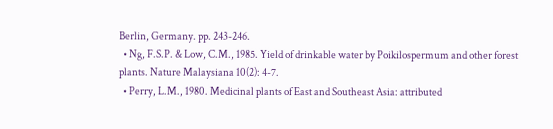Berlin, Germany. pp. 243-246.
  • Ng, F.S.P. & Low, C.M., 1985. Yield of drinkable water by Poikilospermum and other forest plants. Nature Malaysiana 10(2): 4-7.
  • Perry, L.M., 1980. Medicinal plants of East and Southeast Asia: attributed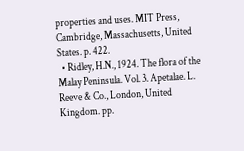properties and uses. MIT Press, Cambridge, Massachusetts, United States. p. 422.
  • Ridley, H.N., 1924. The flora of the Malay Peninsula. Vol. 3. Apetalae. L. Reeve & Co., London, United Kingdom. pp.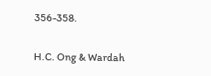356-358.


H.C. Ong & Wardah